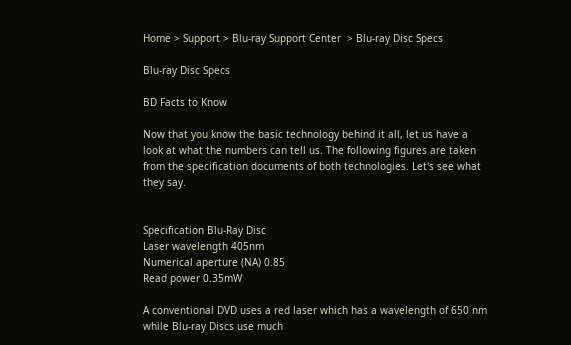Home > Support > Blu-ray Support Center  > Blu-ray Disc Specs

Blu-ray Disc Specs

BD Facts to Know

Now that you know the basic technology behind it all, let us have a look at what the numbers can tell us. The following figures are taken from the specification documents of both technologies. Let's see what they say.


Specification Blu-Ray Disc
Laser wavelength 405nm
Numerical aperture (NA) 0.85
Read power 0.35mW

A conventional DVD uses a red laser which has a wavelength of 650 nm while Blu-ray Discs use much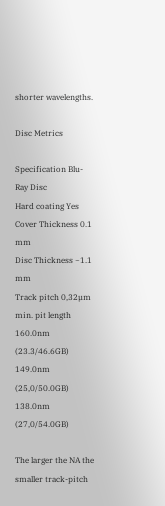shorter wavelengths.

Disc Metrics

Specification Blu-Ray Disc
Hard coating Yes
Cover Thickness 0.1 mm
Disc Thickness ~1.1 mm
Track pitch 0,32µm
min. pit length 160.0nm (23.3/46.6GB)
149.0nm (25,0/50.0GB)
138.0nm (27,0/54.0GB)

The larger the NA the smaller track-pitch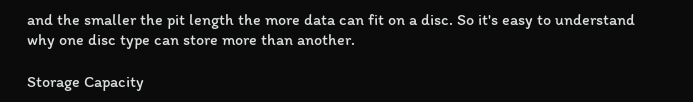and the smaller the pit length the more data can fit on a disc. So it's easy to understand why one disc type can store more than another.

Storage Capacity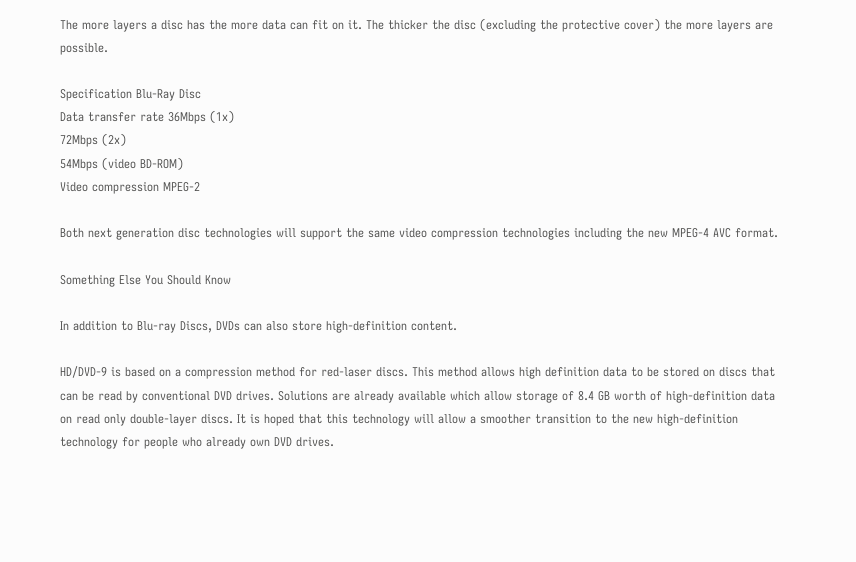The more layers a disc has the more data can fit on it. The thicker the disc (excluding the protective cover) the more layers are possible.

Specification Blu-Ray Disc
Data transfer rate 36Mbps (1x)
72Mbps (2x)
54Mbps (video BD-ROM)
Video compression MPEG-2

Both next generation disc technologies will support the same video compression technologies including the new MPEG-4 AVC format.

Something Else You Should Know

In addition to Blu-ray Discs, DVDs can also store high-definition content.

HD/DVD-9 is based on a compression method for red-laser discs. This method allows high definition data to be stored on discs that can be read by conventional DVD drives. Solutions are already available which allow storage of 8.4 GB worth of high-definition data on read only double-layer discs. It is hoped that this technology will allow a smoother transition to the new high-definition technology for people who already own DVD drives.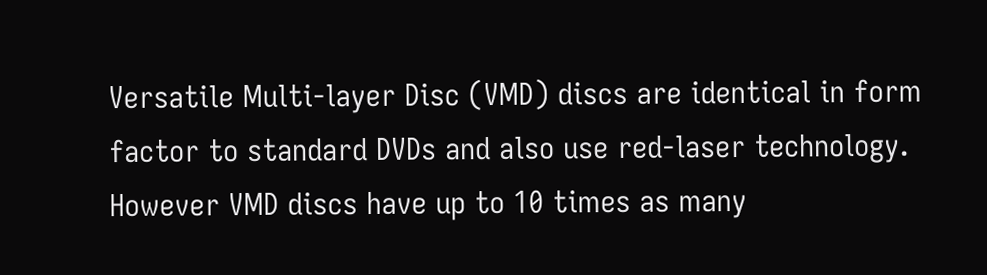Versatile Multi-layer Disc (VMD) discs are identical in form factor to standard DVDs and also use red-laser technology. However VMD discs have up to 10 times as many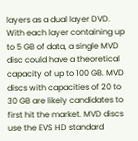layers as a dual layer DVD. With each layer containing up to 5 GB of data, a single MVD disc could have a theoretical capacity of up to 100 GB. MVD discs with capacities of 20 to 30 GB are likely candidates to first hit the market. MVD discs use the EVS HD standard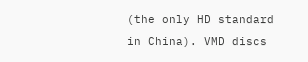(the only HD standard in China). VMD discs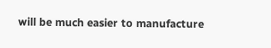will be much easier to manufacture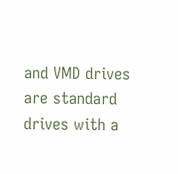and VMD drives are standard drives with a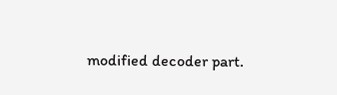modified decoder part.